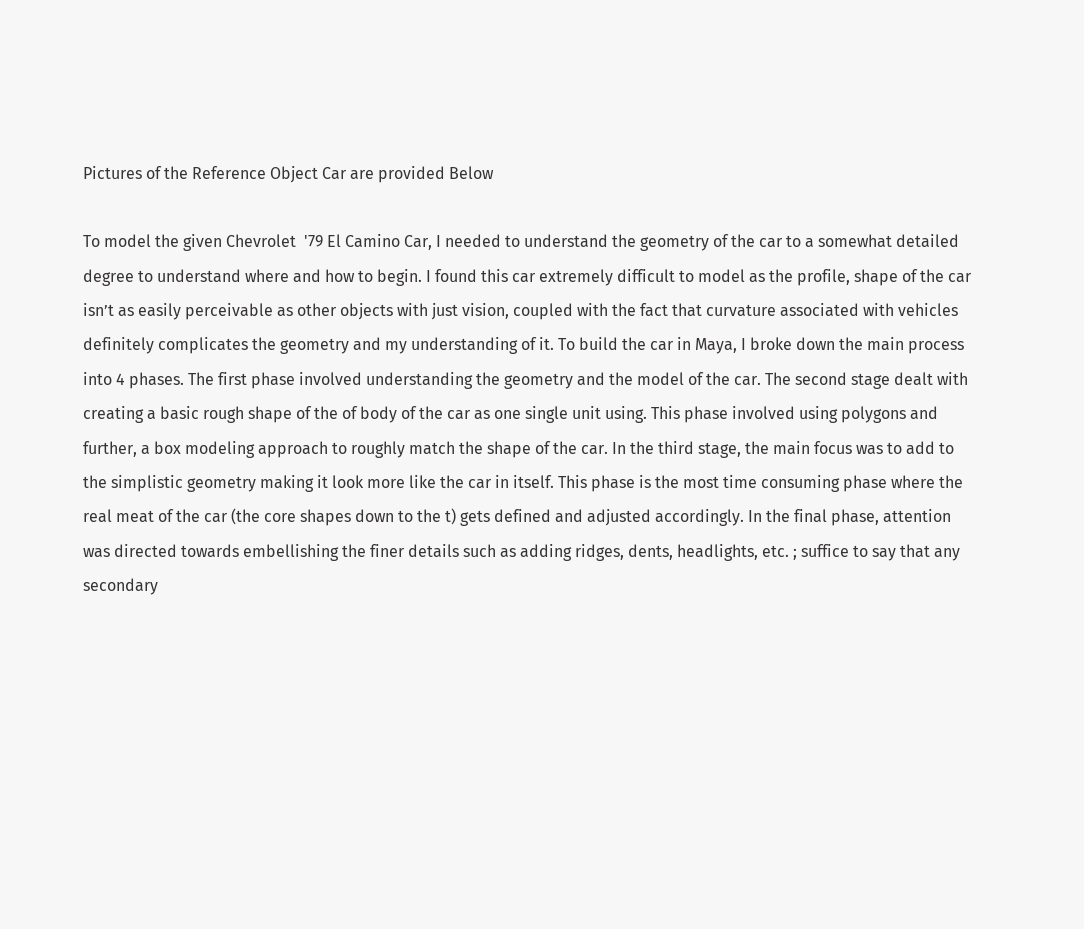Pictures of the Reference Object Car are provided Below

To model the given Chevrolet  '79 El Camino Car, I needed to understand the geometry of the car to a somewhat detailed degree to understand where and how to begin. I found this car extremely difficult to model as the profile, shape of the car isn’t as easily perceivable as other objects with just vision, coupled with the fact that curvature associated with vehicles definitely complicates the geometry and my understanding of it. To build the car in Maya, I broke down the main process into 4 phases. The first phase involved understanding the geometry and the model of the car. The second stage dealt with creating a basic rough shape of the of body of the car as one single unit using. This phase involved using polygons and further, a box modeling approach to roughly match the shape of the car. In the third stage, the main focus was to add to the simplistic geometry making it look more like the car in itself. This phase is the most time consuming phase where the real meat of the car (the core shapes down to the t) gets defined and adjusted accordingly. In the final phase, attention was directed towards embellishing the finer details such as adding ridges, dents, headlights, etc. ; suffice to say that any secondary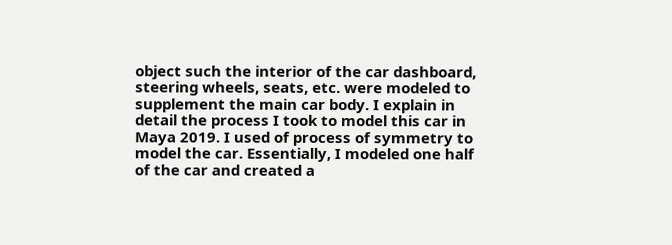object such the interior of the car dashboard, steering wheels, seats, etc. were modeled to supplement the main car body. I explain in detail the process I took to model this car in Maya 2019. I used of process of symmetry to model the car. Essentially, I modeled one half of the car and created a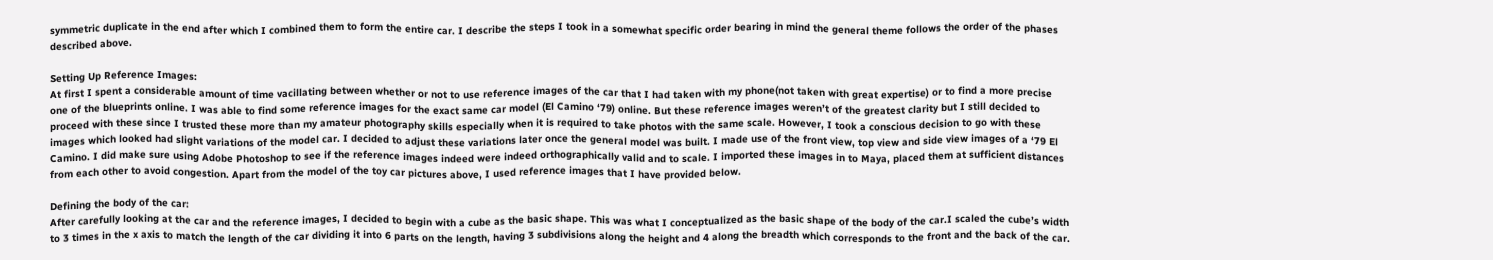symmetric duplicate in the end after which I combined them to form the entire car. I describe the steps I took in a somewhat specific order bearing in mind the general theme follows the order of the phases described above.

Setting Up Reference Images:
At first I spent a considerable amount of time vacillating between whether or not to use reference images of the car that I had taken with my phone(not taken with great expertise) or to find a more precise one of the blueprints online. I was able to find some reference images for the exact same car model (El Camino ‘79) online. But these reference images weren’t of the greatest clarity but I still decided to proceed with these since I trusted these more than my amateur photography skills especially when it is required to take photos with the same scale. However, I took a conscious decision to go with these images which looked had slight variations of the model car. I decided to adjust these variations later once the general model was built. I made use of the front view, top view and side view images of a ‘79 El Camino. I did make sure using Adobe Photoshop to see if the reference images indeed were indeed orthographically valid and to scale. I imported these images in to Maya, placed them at sufficient distances from each other to avoid congestion. Apart from the model of the toy car pictures above, I used reference images that I have provided below.

Defining the body of the car:
After carefully looking at the car and the reference images, I decided to begin with a cube as the basic shape. This was what I conceptualized as the basic shape of the body of the car.I scaled the cube’s width to 3 times in the x axis to match the length of the car dividing it into 6 parts on the length, having 3 subdivisions along the height and 4 along the breadth which corresponds to the front and the back of the car.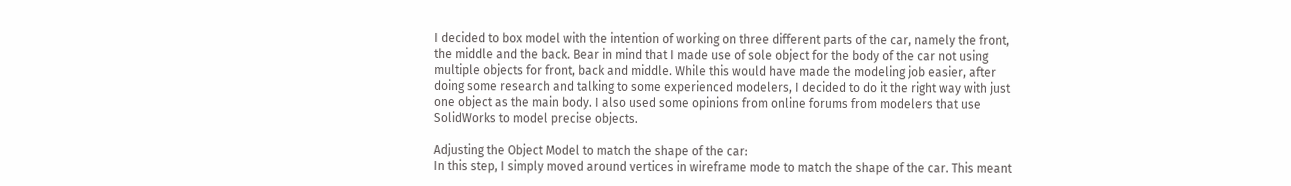I decided to box model with the intention of working on three different parts of the car, namely the front, the middle and the back. Bear in mind that I made use of sole object for the body of the car not using multiple objects for front, back and middle. While this would have made the modeling job easier, after doing some research and talking to some experienced modelers, I decided to do it the right way with just one object as the main body. I also used some opinions from online forums from modelers that use SolidWorks to model precise objects.

Adjusting the Object Model to match the shape of the car:
In this step, I simply moved around vertices in wireframe mode to match the shape of the car. This meant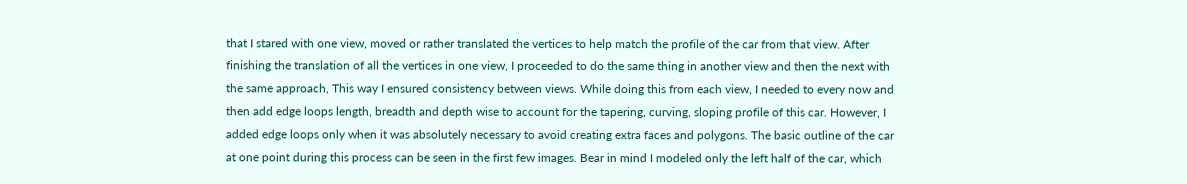that I stared with one view, moved or rather translated the vertices to help match the profile of the car from that view. After finishing the translation of all the vertices in one view, I proceeded to do the same thing in another view and then the next with the same approach, This way I ensured consistency between views. While doing this from each view, I needed to every now and then add edge loops length, breadth and depth wise to account for the tapering, curving, sloping profile of this car. However, I added edge loops only when it was absolutely necessary to avoid creating extra faces and polygons. The basic outline of the car at one point during this process can be seen in the first few images. Bear in mind I modeled only the left half of the car, which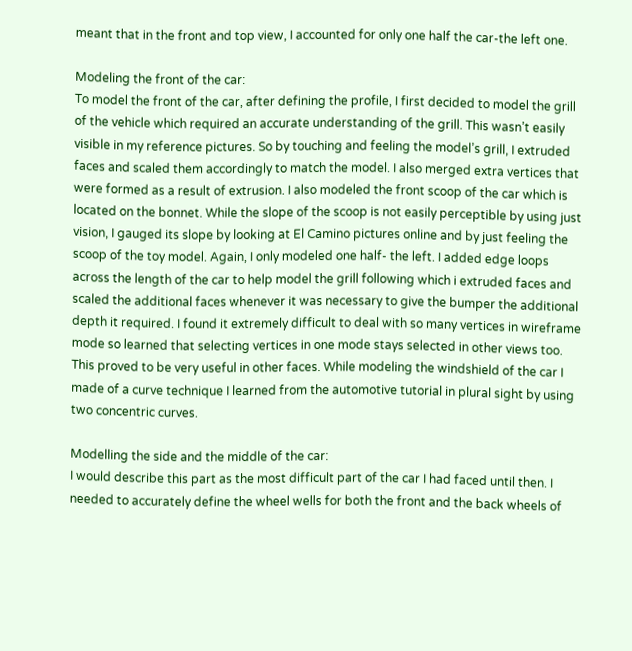meant that in the front and top view, I accounted for only one half the car-the left one.

Modeling the front of the car:
To model the front of the car, after defining the profile, I first decided to model the grill of the vehicle which required an accurate understanding of the grill. This wasn’t easily visible in my reference pictures. So by touching and feeling the model’s grill, I extruded faces and scaled them accordingly to match the model. I also merged extra vertices that were formed as a result of extrusion. I also modeled the front scoop of the car which is located on the bonnet. While the slope of the scoop is not easily perceptible by using just vision, I gauged its slope by looking at El Camino pictures online and by just feeling the scoop of the toy model. Again, I only modeled one half- the left. I added edge loops across the length of the car to help model the grill following which i extruded faces and scaled the additional faces whenever it was necessary to give the bumper the additional depth it required. I found it extremely difficult to deal with so many vertices in wireframe mode so learned that selecting vertices in one mode stays selected in other views too. This proved to be very useful in other faces. While modeling the windshield of the car I made of a curve technique I learned from the automotive tutorial in plural sight by using two concentric curves.

Modelling the side and the middle of the car:
I would describe this part as the most difficult part of the car I had faced until then. I needed to accurately define the wheel wells for both the front and the back wheels of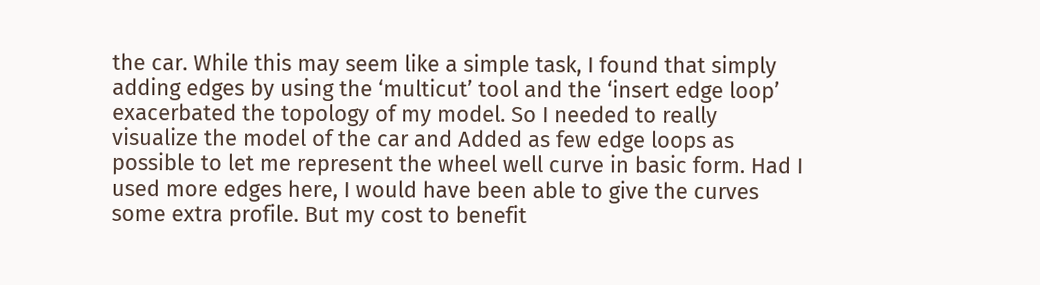the car. While this may seem like a simple task, I found that simply adding edges by using the ‘multicut’ tool and the ‘insert edge loop’ exacerbated the topology of my model. So I needed to really visualize the model of the car and Added as few edge loops as possible to let me represent the wheel well curve in basic form. Had I used more edges here, I would have been able to give the curves some extra profile. But my cost to benefit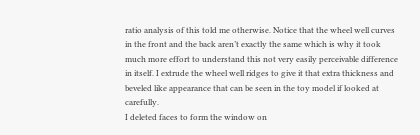ratio analysis of this told me otherwise. Notice that the wheel well curves in the front and the back aren’t exactly the same which is why it took much more effort to understand this not very easily perceivable difference in itself. I extrude the wheel well ridges to give it that extra thickness and beveled like appearance that can be seen in the toy model if looked at carefully.
I deleted faces to form the window on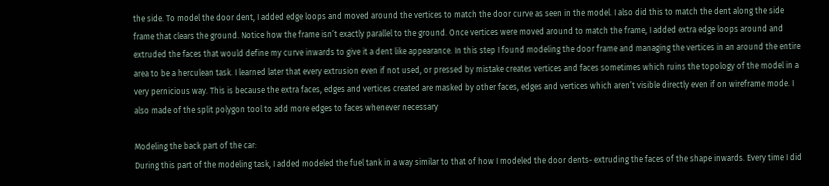the side. To model the door dent, I added edge loops and moved around the vertices to match the door curve as seen in the model. I also did this to match the dent along the side frame that clears the ground. Notice how the frame isn’t exactly parallel to the ground. Once vertices were moved around to match the frame, I added extra edge loops around and extruded the faces that would define my curve inwards to give it a dent like appearance. In this step I found modeling the door frame and managing the vertices in an around the entire area to be a herculean task. I learned later that every extrusion even if not used, or pressed by mistake creates vertices and faces sometimes which ruins the topology of the model in a very pernicious way. This is because the extra faces, edges and vertices created are masked by other faces, edges and vertices which aren’t visible directly even if on wireframe mode. I also made of the split polygon tool to add more edges to faces whenever necessary

Modeling the back part of the car:
During this part of the modeling task, I added modeled the fuel tank in a way similar to that of how I modeled the door dents- extruding the faces of the shape inwards. Every time I did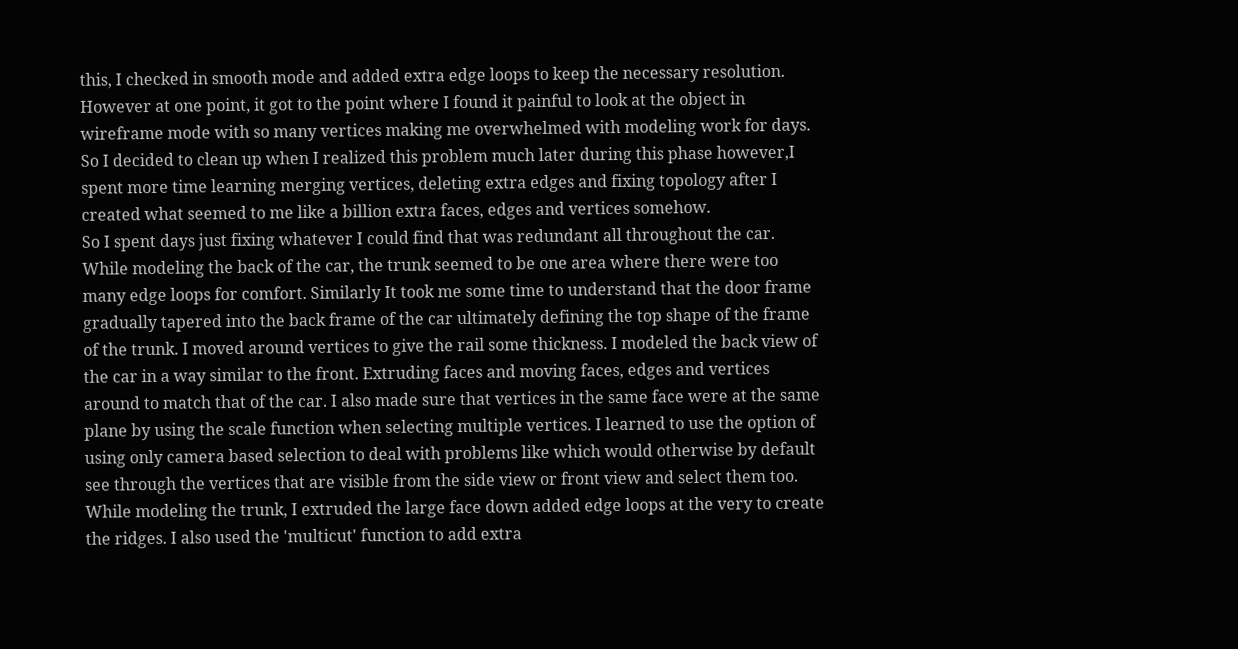this, I checked in smooth mode and added extra edge loops to keep the necessary resolution. However at one point, it got to the point where I found it painful to look at the object in wireframe mode with so many vertices making me overwhelmed with modeling work for days. So I decided to clean up when I realized this problem much later during this phase however,I spent more time learning merging vertices, deleting extra edges and fixing topology after I created what seemed to me like a billion extra faces, edges and vertices somehow.
So I spent days just fixing whatever I could find that was redundant all throughout the car.
While modeling the back of the car, the trunk seemed to be one area where there were too many edge loops for comfort. Similarly It took me some time to understand that the door frame gradually tapered into the back frame of the car ultimately defining the top shape of the frame of the trunk. I moved around vertices to give the rail some thickness. I modeled the back view of the car in a way similar to the front. Extruding faces and moving faces, edges and vertices around to match that of the car. I also made sure that vertices in the same face were at the same plane by using the scale function when selecting multiple vertices. I learned to use the option of using only camera based selection to deal with problems like which would otherwise by default see through the vertices that are visible from the side view or front view and select them too. While modeling the trunk, I extruded the large face down added edge loops at the very to create the ridges. I also used the 'multicut' function to add extra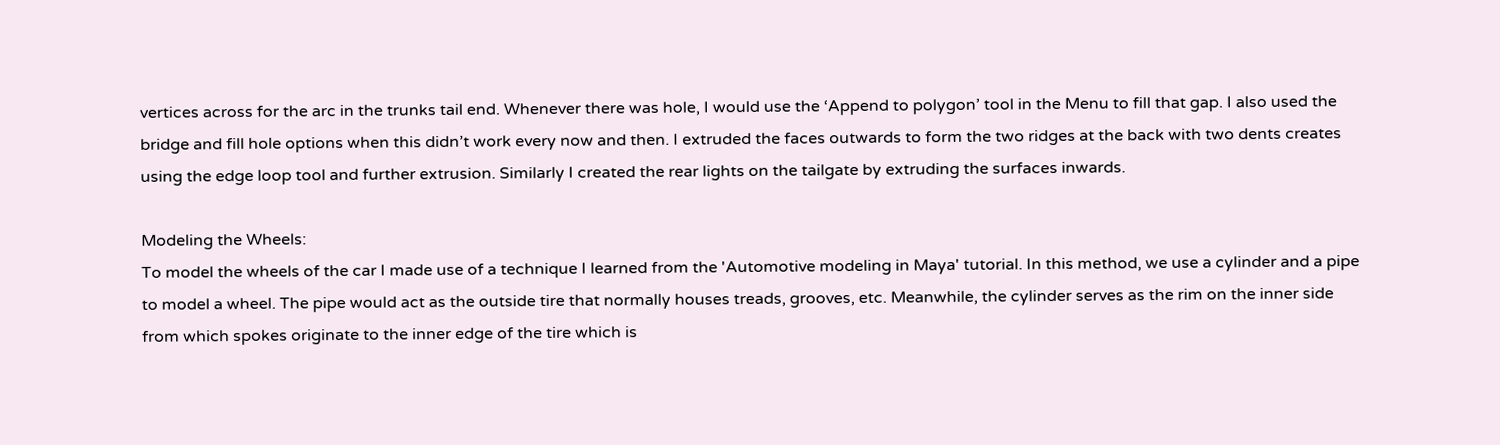vertices across for the arc in the trunks tail end. Whenever there was hole, I would use the ‘Append to polygon’ tool in the Menu to fill that gap. I also used the bridge and fill hole options when this didn’t work every now and then. I extruded the faces outwards to form the two ridges at the back with two dents creates using the edge loop tool and further extrusion. Similarly I created the rear lights on the tailgate by extruding the surfaces inwards.

Modeling the Wheels:
To model the wheels of the car I made use of a technique I learned from the 'Automotive modeling in Maya' tutorial. In this method, we use a cylinder and a pipe to model a wheel. The pipe would act as the outside tire that normally houses treads, grooves, etc. Meanwhile, the cylinder serves as the rim on the inner side from which spokes originate to the inner edge of the tire which is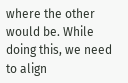where the other would be. While doing this, we need to align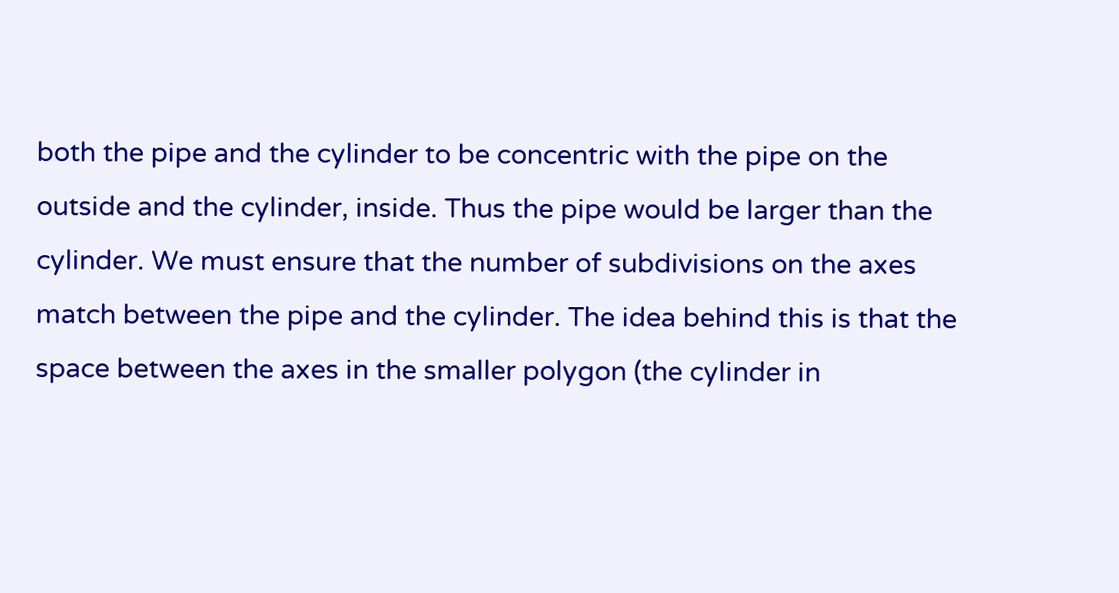both the pipe and the cylinder to be concentric with the pipe on the outside and the cylinder, inside. Thus the pipe would be larger than the cylinder. We must ensure that the number of subdivisions on the axes match between the pipe and the cylinder. The idea behind this is that the space between the axes in the smaller polygon (the cylinder in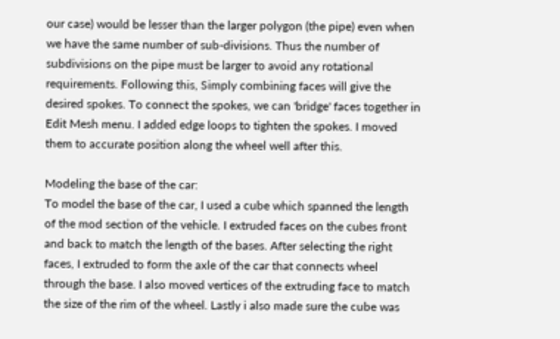our case) would be lesser than the larger polygon (the pipe) even when we have the same number of sub-divisions. Thus the number of subdivisions on the pipe must be larger to avoid any rotational requirements. Following this, Simply combining faces will give the desired spokes. To connect the spokes, we can 'bridge' faces together in Edit Mesh menu. I added edge loops to tighten the spokes. I moved them to accurate position along the wheel well after this.

Modeling the base of the car:
To model the base of the car, I used a cube which spanned the length of the mod section of the vehicle. I extruded faces on the cubes front and back to match the length of the bases. After selecting the right faces, I extruded to form the axle of the car that connects wheel through the base. I also moved vertices of the extruding face to match the size of the rim of the wheel. Lastly i also made sure the cube was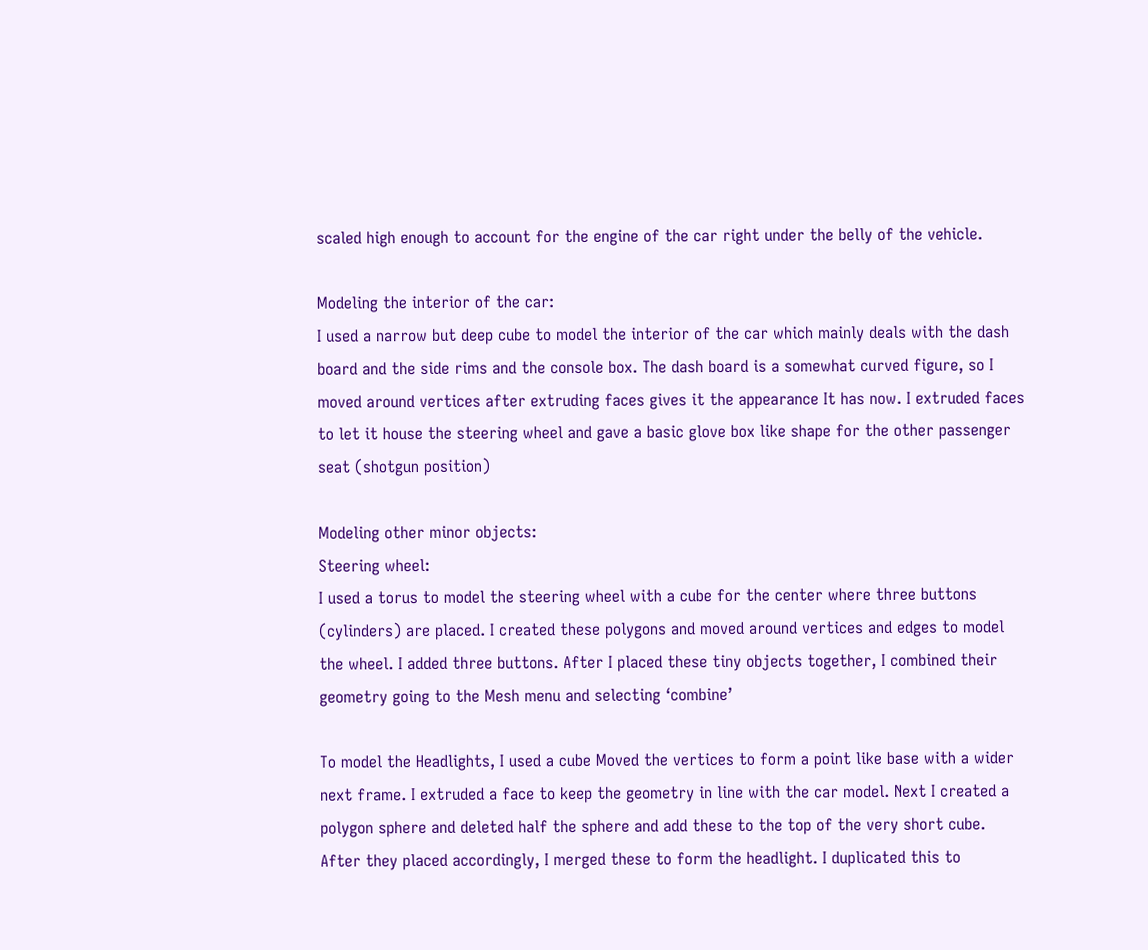scaled high enough to account for the engine of the car right under the belly of the vehicle.

Modeling the interior of the car:
I used a narrow but deep cube to model the interior of the car which mainly deals with the dash board and the side rims and the console box. The dash board is a somewhat curved figure, so I moved around vertices after extruding faces gives it the appearance It has now. I extruded faces to let it house the steering wheel and gave a basic glove box like shape for the other passenger seat (shotgun position)

Modeling other minor objects:
Steering wheel:
I used a torus to model the steering wheel with a cube for the center where three buttons (cylinders) are placed. I created these polygons and moved around vertices and edges to model the wheel. I added three buttons. After I placed these tiny objects together, I combined their geometry going to the Mesh menu and selecting ‘combine’

To model the Headlights, I used a cube Moved the vertices to form a point like base with a wider next frame. I extruded a face to keep the geometry in line with the car model. Next I created a polygon sphere and deleted half the sphere and add these to the top of the very short cube. After they placed accordingly, I merged these to form the headlight. I duplicated this to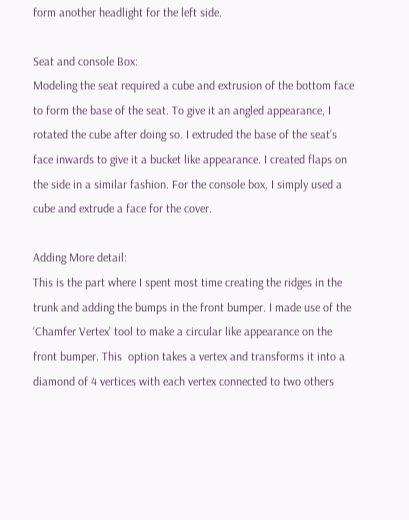form another headlight for the left side.

Seat and console Box:
Modeling the seat required a cube and extrusion of the bottom face to form the base of the seat. To give it an angled appearance, I rotated the cube after doing so. I extruded the base of the seat’s face inwards to give it a bucket like appearance. I created flaps on the side in a similar fashion. For the console box, I simply used a cube and extrude a face for the cover.

Adding More detail:
This is the part where I spent most time creating the ridges in the trunk and adding the bumps in the front bumper. I made use of the ‘Chamfer Vertex’ tool to make a circular like appearance on the front bumper. This  option takes a vertex and transforms it into a diamond of 4 vertices with each vertex connected to two others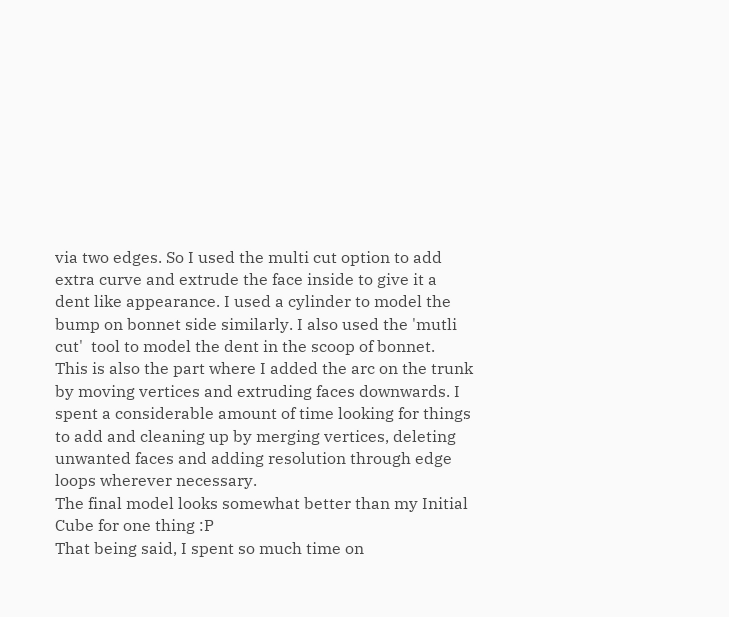via two edges. So I used the multi cut option to add extra curve and extrude the face inside to give it a dent like appearance. I used a cylinder to model the bump on bonnet side similarly. I also used the 'mutli cut'  tool to model the dent in the scoop of bonnet.
This is also the part where I added the arc on the trunk by moving vertices and extruding faces downwards. I spent a considerable amount of time looking for things to add and cleaning up by merging vertices, deleting unwanted faces and adding resolution through edge loops wherever necessary.
The final model looks somewhat better than my Initial Cube for one thing :P
That being said, I spent so much time on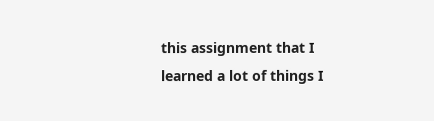this assignment that I learned a lot of things I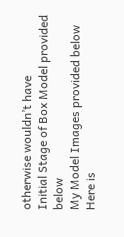otherwise wouldn’t have
Initial Stage of Box Model provided below
My Model Images provided below
Here is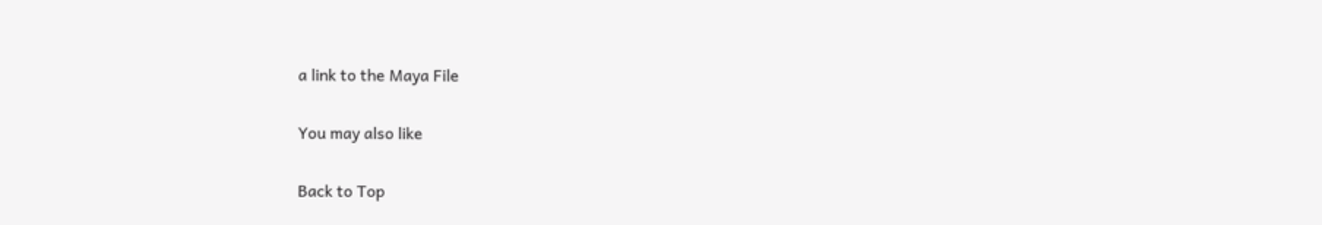a link to the Maya File

You may also like

Back to Top